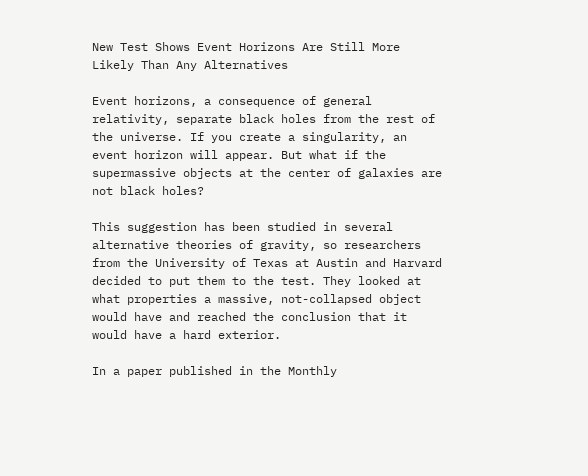New Test Shows Event Horizons Are Still More Likely Than Any Alternatives

Event horizons, a consequence of general relativity, separate black holes from the rest of the universe. If you create a singularity, an event horizon will appear. But what if the supermassive objects at the center of galaxies are not black holes?

This suggestion has been studied in several alternative theories of gravity, so researchers from the University of Texas at Austin and Harvard decided to put them to the test. They looked at what properties a massive, not-collapsed object would have and reached the conclusion that it would have a hard exterior.

In a paper published in the Monthly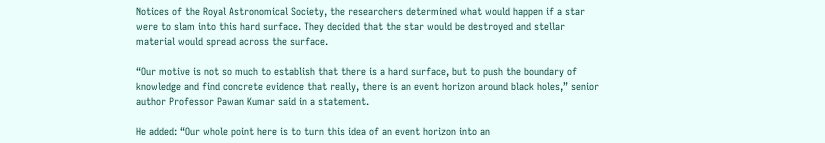Notices of the Royal Astronomical Society, the researchers determined what would happen if a star were to slam into this hard surface. They decided that the star would be destroyed and stellar material would spread across the surface.

“Our motive is not so much to establish that there is a hard surface, but to push the boundary of knowledge and find concrete evidence that really, there is an event horizon around black holes,” senior author Professor Pawan Kumar said in a statement.

He added: “Our whole point here is to turn this idea of an event horizon into an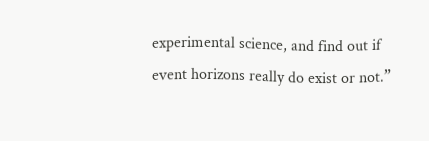experimental science, and find out if event horizons really do exist or not.”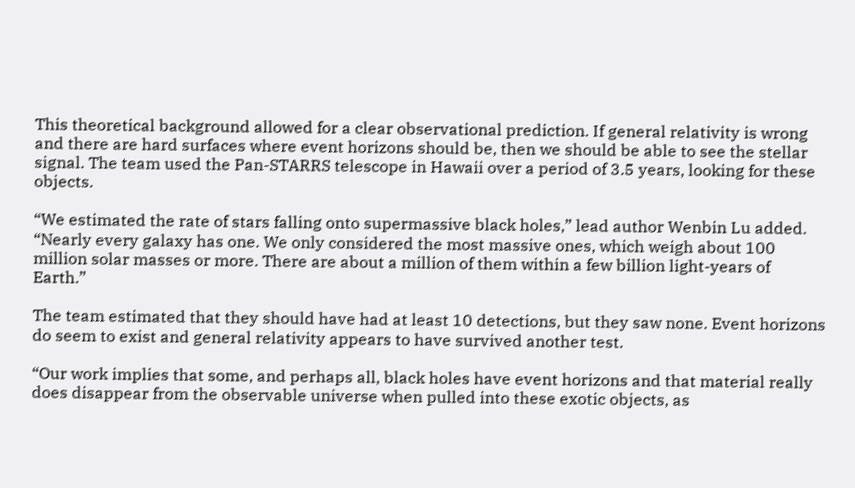This theoretical background allowed for a clear observational prediction. If general relativity is wrong and there are hard surfaces where event horizons should be, then we should be able to see the stellar signal. The team used the Pan-STARRS telescope in Hawaii over a period of 3.5 years, looking for these objects.

“We estimated the rate of stars falling onto supermassive black holes,” lead author Wenbin Lu added. “Nearly every galaxy has one. We only considered the most massive ones, which weigh about 100 million solar masses or more. There are about a million of them within a few billion light-years of Earth.”

The team estimated that they should have had at least 10 detections, but they saw none. Event horizons do seem to exist and general relativity appears to have survived another test.

“Our work implies that some, and perhaps all, black holes have event horizons and that material really does disappear from the observable universe when pulled into these exotic objects, as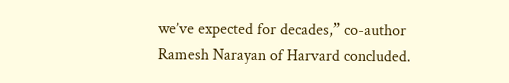we’ve expected for decades,” co-author Ramesh Narayan of Harvard concluded.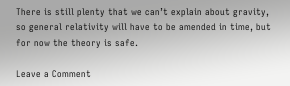There is still plenty that we can’t explain about gravity, so general relativity will have to be amended in time, but for now the theory is safe.

Leave a Comment